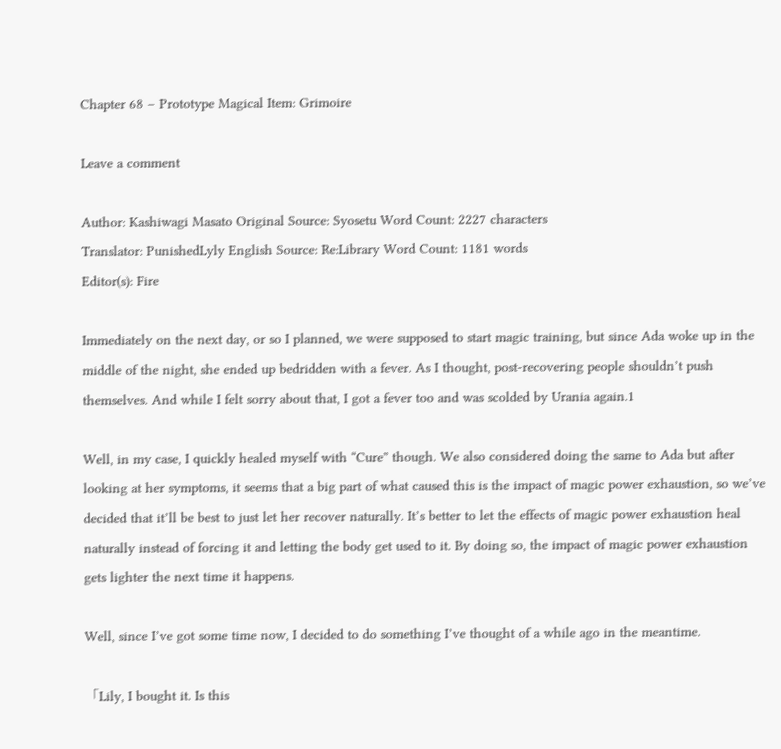Chapter 68 – Prototype Magical Item: Grimoire

Leave a comment

Author: Kashiwagi Masato Original Source: Syosetu Word Count: 2227 characters
Translator: PunishedLyly English Source: Re:Library Word Count: 1181 words
Editor(s): Fire

Immediately on the next day, or so I planned, we were supposed to start magic training, but since Ada woke up in the middle of the night, she ended up bedridden with a fever. As I thought, post-recovering people shouldn’t push themselves. And while I felt sorry about that, I got a fever too and was scolded by Urania again.1

Well, in my case, I quickly healed myself with “Cure” though. We also considered doing the same to Ada but after looking at her symptoms, it seems that a big part of what caused this is the impact of magic power exhaustion, so we’ve decided that it’ll be best to just let her recover naturally. It’s better to let the effects of magic power exhaustion heal naturally instead of forcing it and letting the body get used to it. By doing so, the impact of magic power exhaustion gets lighter the next time it happens.

Well, since I’ve got some time now, I decided to do something I’ve thought of a while ago in the meantime.

「Lily, I bought it. Is this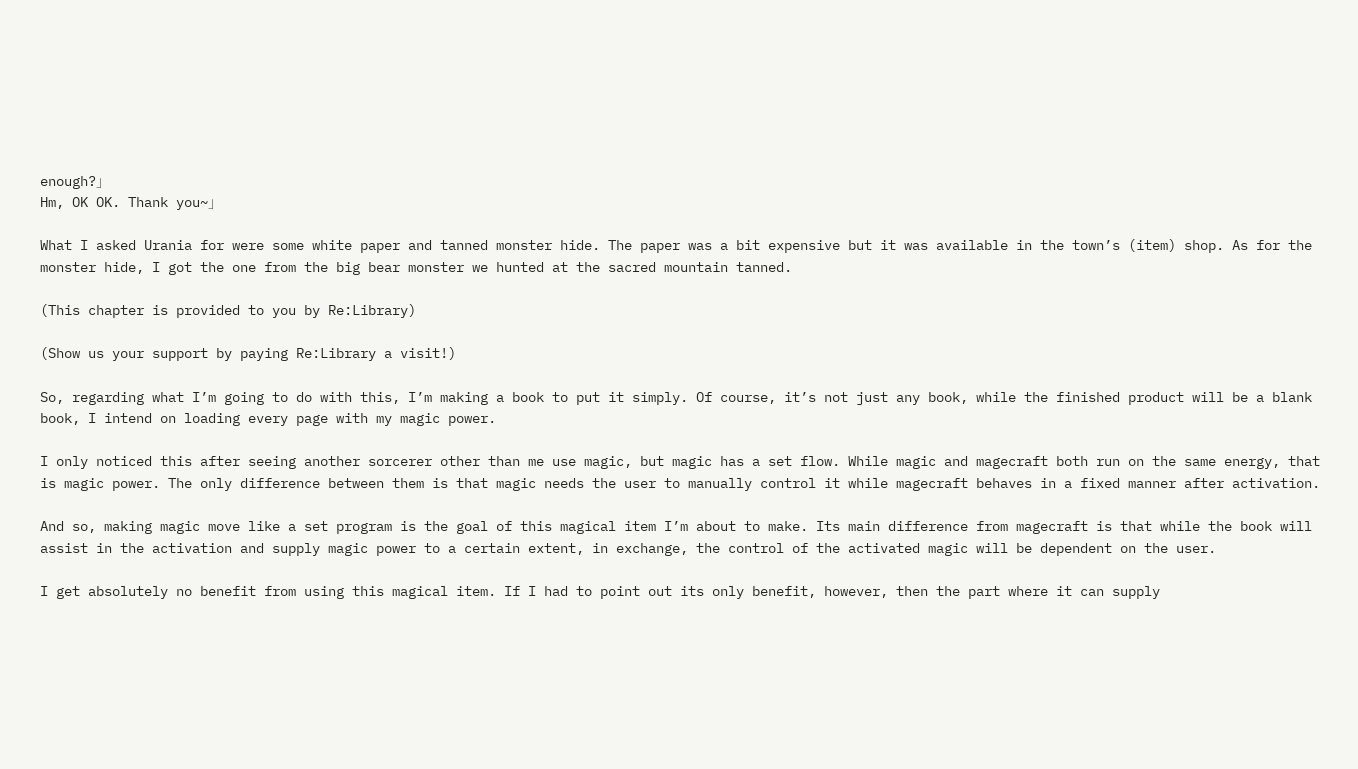enough?」
Hm, OK OK. Thank you~」

What I asked Urania for were some white paper and tanned monster hide. The paper was a bit expensive but it was available in the town’s (item) shop. As for the monster hide, I got the one from the big bear monster we hunted at the sacred mountain tanned.

(This chapter is provided to you by Re:Library)

(Show us your support by paying Re:Library a visit!)

So, regarding what I’m going to do with this, I’m making a book to put it simply. Of course, it’s not just any book, while the finished product will be a blank book, I intend on loading every page with my magic power.

I only noticed this after seeing another sorcerer other than me use magic, but magic has a set flow. While magic and magecraft both run on the same energy, that is magic power. The only difference between them is that magic needs the user to manually control it while magecraft behaves in a fixed manner after activation.

And so, making magic move like a set program is the goal of this magical item I’m about to make. Its main difference from magecraft is that while the book will assist in the activation and supply magic power to a certain extent, in exchange, the control of the activated magic will be dependent on the user.

I get absolutely no benefit from using this magical item. If I had to point out its only benefit, however, then the part where it can supply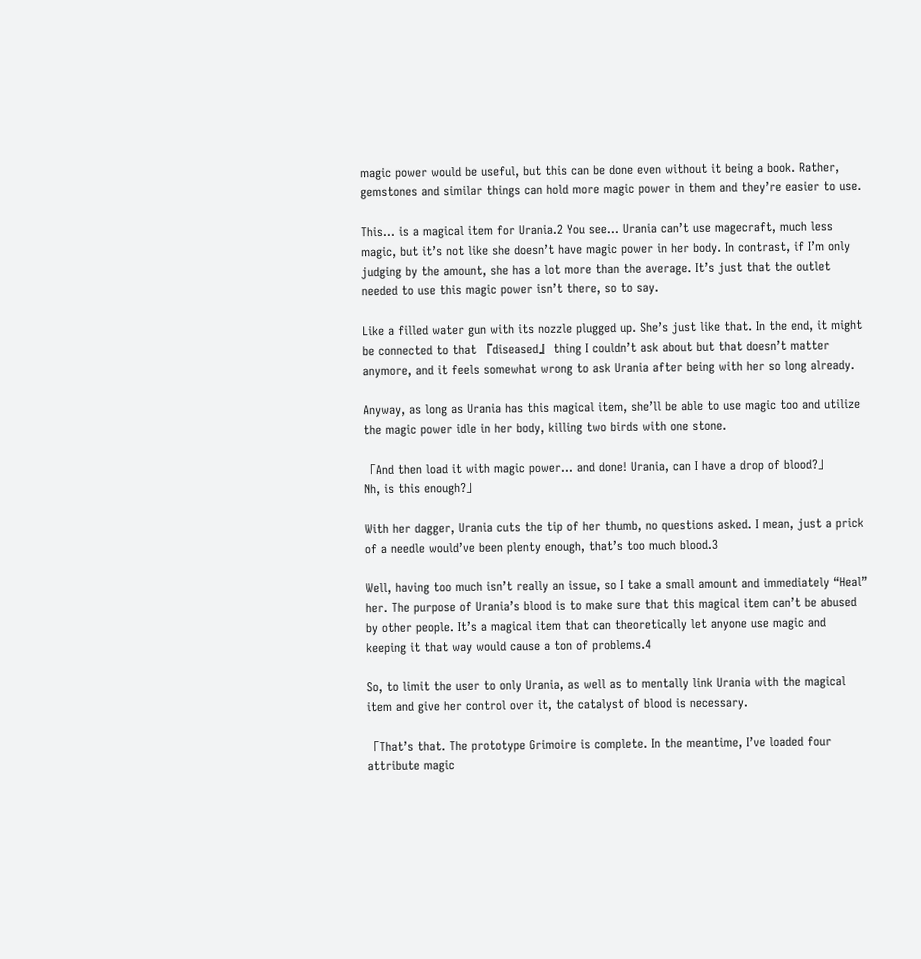magic power would be useful, but this can be done even without it being a book. Rather, gemstones and similar things can hold more magic power in them and they’re easier to use.

This… is a magical item for Urania.2 You see… Urania can’t use magecraft, much less magic, but it’s not like she doesn’t have magic power in her body. In contrast, if I’m only judging by the amount, she has a lot more than the average. It’s just that the outlet needed to use this magic power isn’t there, so to say.

Like a filled water gun with its nozzle plugged up. She’s just like that. In the end, it might be connected to that 『diseased』 thing I couldn’t ask about but that doesn’t matter anymore, and it feels somewhat wrong to ask Urania after being with her so long already.

Anyway, as long as Urania has this magical item, she’ll be able to use magic too and utilize the magic power idle in her body, killing two birds with one stone.

「And then load it with magic power… and done! Urania, can I have a drop of blood?」
Nh, is this enough?」

With her dagger, Urania cuts the tip of her thumb, no questions asked. I mean, just a prick of a needle would’ve been plenty enough, that’s too much blood.3

Well, having too much isn’t really an issue, so I take a small amount and immediately “Heal” her. The purpose of Urania’s blood is to make sure that this magical item can’t be abused by other people. It’s a magical item that can theoretically let anyone use magic and keeping it that way would cause a ton of problems.4

So, to limit the user to only Urania, as well as to mentally link Urania with the magical item and give her control over it, the catalyst of blood is necessary.

「That’s that. The prototype Grimoire is complete. In the meantime, I’ve loaded four attribute magic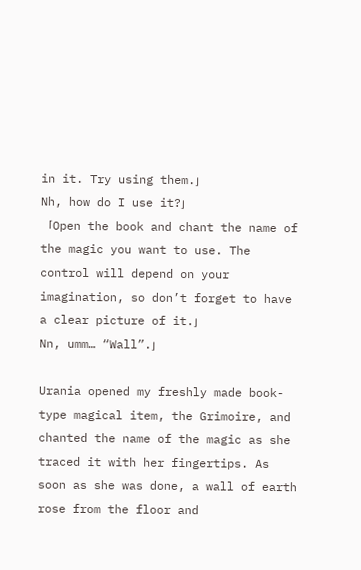in it. Try using them.」
Nh, how do I use it?」
「Open the book and chant the name of the magic you want to use. The control will depend on your imagination, so don’t forget to have a clear picture of it.」
Nn, umm… “Wall”.」

Urania opened my freshly made book-type magical item, the Grimoire, and chanted the name of the magic as she traced it with her fingertips. As soon as she was done, a wall of earth rose from the floor and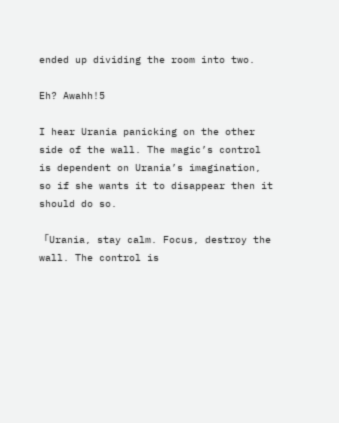ended up dividing the room into two.

Eh? Awahh!5

I hear Urania panicking on the other side of the wall. The magic’s control is dependent on Urania’s imagination, so if she wants it to disappear then it should do so.

「Urania, stay calm. Focus, destroy the wall. The control is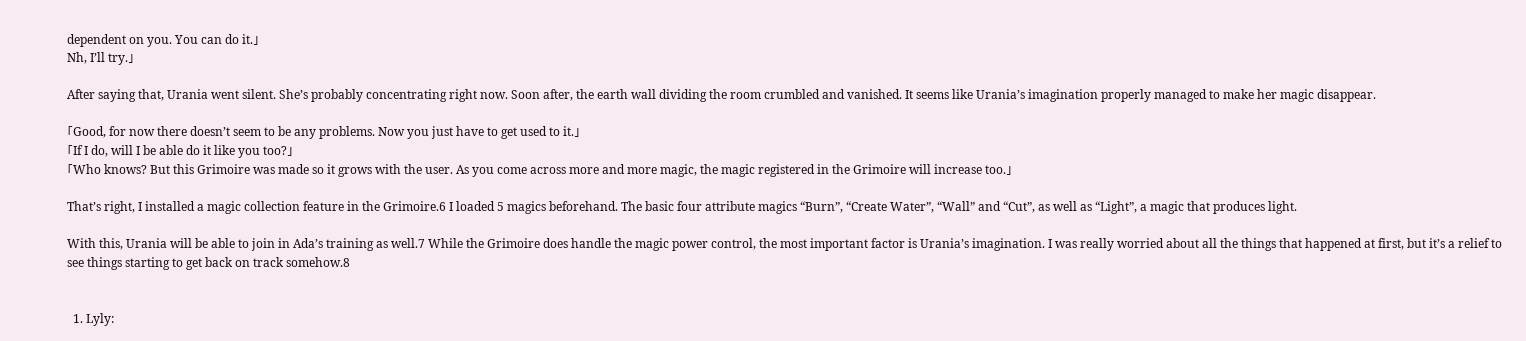dependent on you. You can do it.」
Nh, I’ll try.」

After saying that, Urania went silent. She’s probably concentrating right now. Soon after, the earth wall dividing the room crumbled and vanished. It seems like Urania’s imagination properly managed to make her magic disappear.

「Good, for now there doesn’t seem to be any problems. Now you just have to get used to it.」
「If I do, will I be able do it like you too?」
「Who knows? But this Grimoire was made so it grows with the user. As you come across more and more magic, the magic registered in the Grimoire will increase too.」

That’s right, I installed a magic collection feature in the Grimoire.6 I loaded 5 magics beforehand. The basic four attribute magics “Burn”, “Create Water”, “Wall” and “Cut”, as well as “Light”, a magic that produces light.

With this, Urania will be able to join in Ada’s training as well.7 While the Grimoire does handle the magic power control, the most important factor is Urania’s imagination. I was really worried about all the things that happened at first, but it’s a relief to see things starting to get back on track somehow.8


  1. Lyly: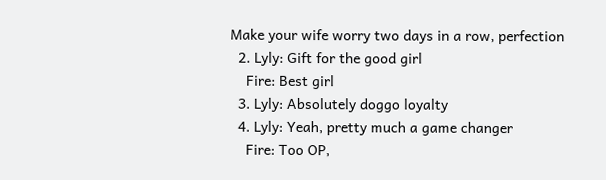Make your wife worry two days in a row, perfection
  2. Lyly: Gift for the good girl
    Fire: Best girl
  3. Lyly: Absolutely doggo loyalty
  4. Lyly: Yeah, pretty much a game changer
    Fire: Too OP,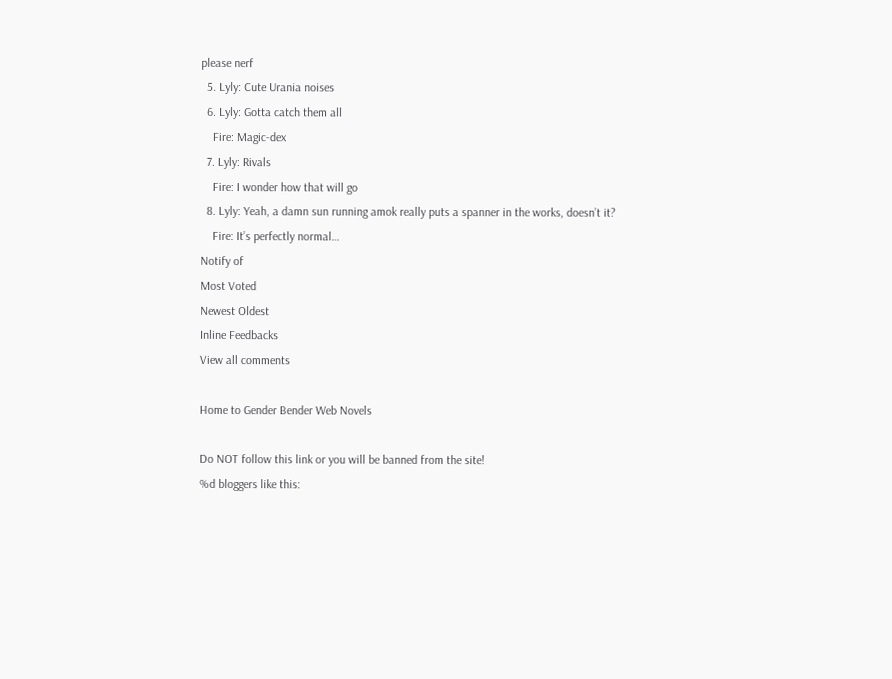please nerf
  5. Lyly: Cute Urania noises
  6. Lyly: Gotta catch them all
    Fire: Magic-dex
  7. Lyly: Rivals
    Fire: I wonder how that will go
  8. Lyly: Yeah, a damn sun running amok really puts a spanner in the works, doesn’t it?
    Fire: It’s perfectly normal…
Notify of
Most Voted
Newest Oldest
Inline Feedbacks
View all comments

Home to Gender Bender Web Novels

Do NOT follow this link or you will be banned from the site!
%d bloggers like this: